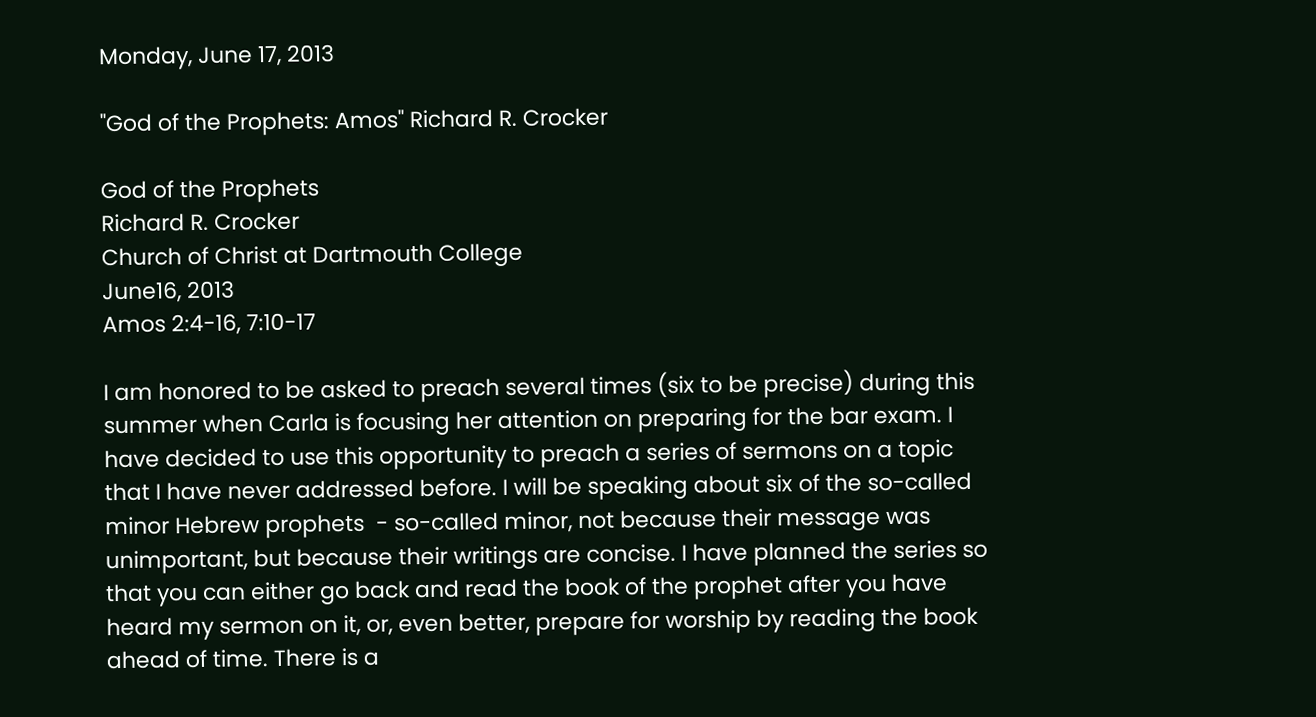Monday, June 17, 2013

"God of the Prophets: Amos" Richard R. Crocker

God of the Prophets
Richard R. Crocker
Church of Christ at Dartmouth College
June16, 2013
Amos 2:4-16, 7:10-17

I am honored to be asked to preach several times (six to be precise) during this summer when Carla is focusing her attention on preparing for the bar exam. I have decided to use this opportunity to preach a series of sermons on a topic that I have never addressed before. I will be speaking about six of the so-called minor Hebrew prophets  - so-called minor, not because their message was unimportant, but because their writings are concise. I have planned the series so that you can either go back and read the book of the prophet after you have heard my sermon on it, or, even better, prepare for worship by reading the book ahead of time. There is a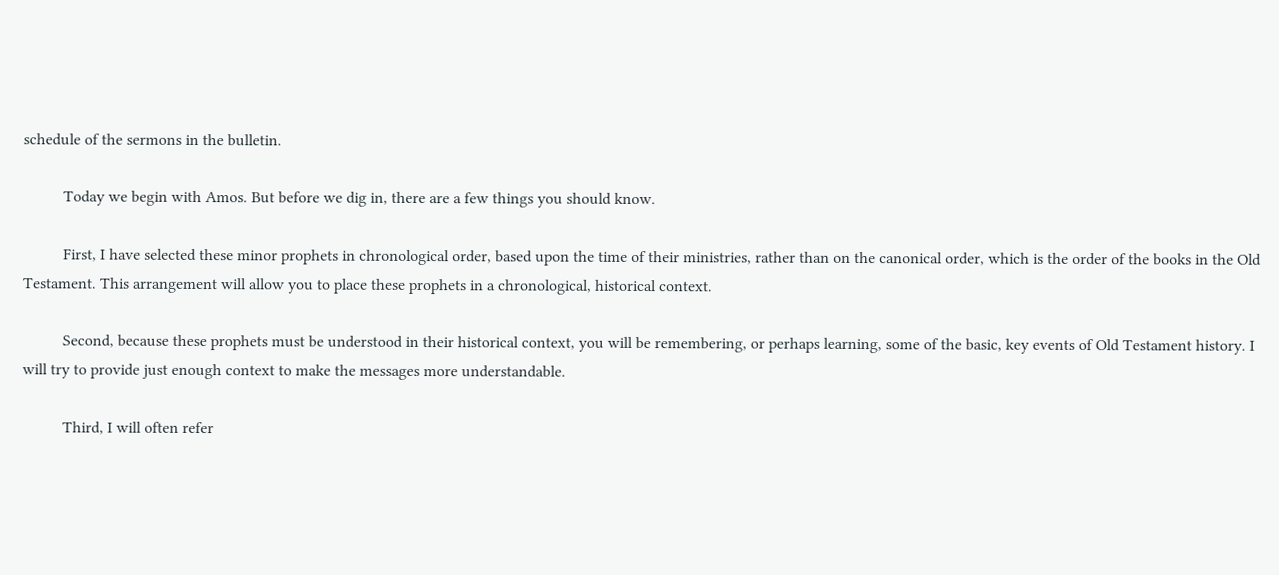schedule of the sermons in the bulletin.

          Today we begin with Amos. But before we dig in, there are a few things you should know.

          First, I have selected these minor prophets in chronological order, based upon the time of their ministries, rather than on the canonical order, which is the order of the books in the Old Testament. This arrangement will allow you to place these prophets in a chronological, historical context.

          Second, because these prophets must be understood in their historical context, you will be remembering, or perhaps learning, some of the basic, key events of Old Testament history. I will try to provide just enough context to make the messages more understandable.

          Third, I will often refer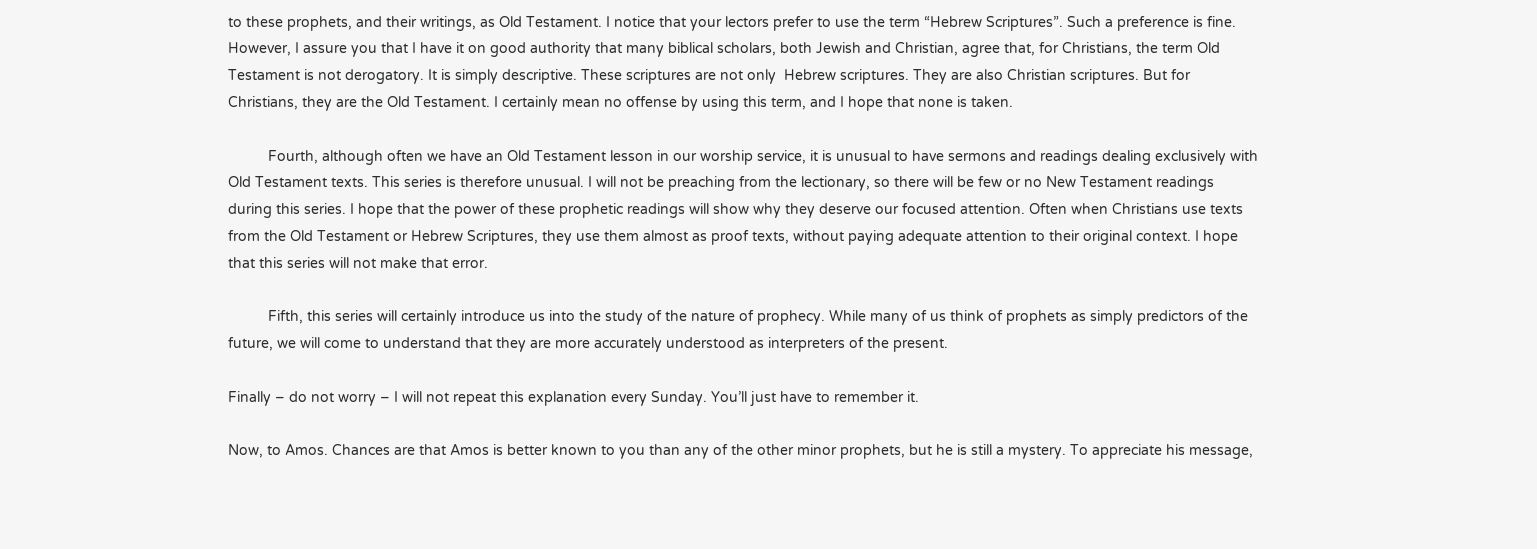to these prophets, and their writings, as Old Testament. I notice that your lectors prefer to use the term “Hebrew Scriptures”. Such a preference is fine. However, I assure you that I have it on good authority that many biblical scholars, both Jewish and Christian, agree that, for Christians, the term Old Testament is not derogatory. It is simply descriptive. These scriptures are not only  Hebrew scriptures. They are also Christian scriptures. But for Christians, they are the Old Testament. I certainly mean no offense by using this term, and I hope that none is taken.

          Fourth, although often we have an Old Testament lesson in our worship service, it is unusual to have sermons and readings dealing exclusively with Old Testament texts. This series is therefore unusual. I will not be preaching from the lectionary, so there will be few or no New Testament readings during this series. I hope that the power of these prophetic readings will show why they deserve our focused attention. Often when Christians use texts from the Old Testament or Hebrew Scriptures, they use them almost as proof texts, without paying adequate attention to their original context. I hope that this series will not make that error.

          Fifth, this series will certainly introduce us into the study of the nature of prophecy. While many of us think of prophets as simply predictors of the future, we will come to understand that they are more accurately understood as interpreters of the present.

Finally – do not worry – I will not repeat this explanation every Sunday. You’ll just have to remember it.

Now, to Amos. Chances are that Amos is better known to you than any of the other minor prophets, but he is still a mystery. To appreciate his message,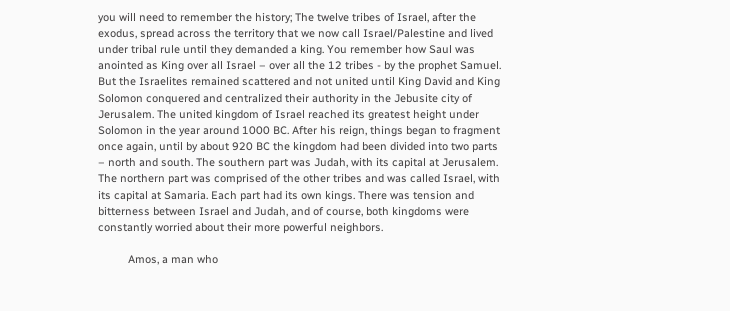you will need to remember the history; The twelve tribes of Israel, after the exodus, spread across the territory that we now call Israel/Palestine and lived under tribal rule until they demanded a king. You remember how Saul was anointed as King over all Israel – over all the 12 tribes - by the prophet Samuel. But the Israelites remained scattered and not united until King David and King Solomon conquered and centralized their authority in the Jebusite city of Jerusalem. The united kingdom of Israel reached its greatest height under Solomon in the year around 1000 BC. After his reign, things began to fragment once again, until by about 920 BC the kingdom had been divided into two parts – north and south. The southern part was Judah, with its capital at Jerusalem. The northern part was comprised of the other tribes and was called Israel, with its capital at Samaria. Each part had its own kings. There was tension and bitterness between Israel and Judah, and of course, both kingdoms were constantly worried about their more powerful neighbors.

          Amos, a man who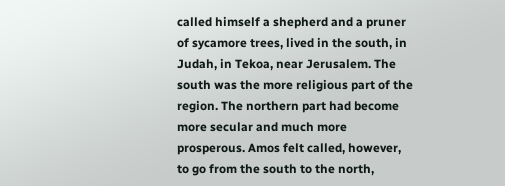called himself a shepherd and a pruner of sycamore trees, lived in the south, in Judah, in Tekoa, near Jerusalem. The south was the more religious part of the region. The northern part had become more secular and much more prosperous. Amos felt called, however, to go from the south to the north,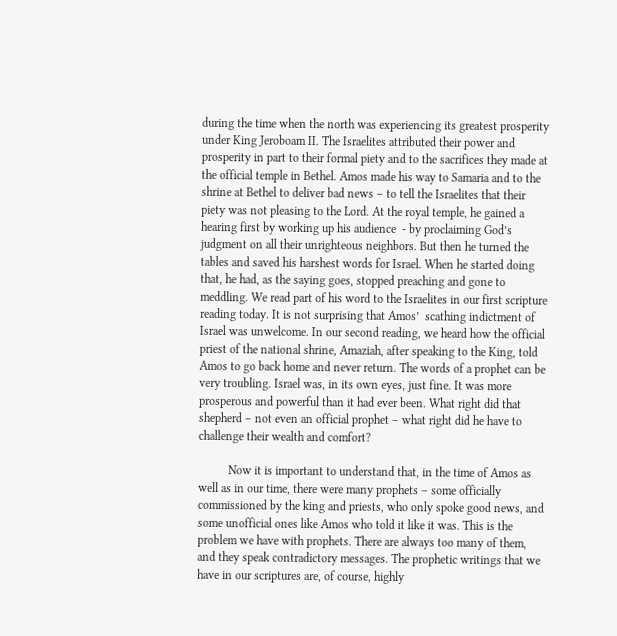during the time when the north was experiencing its greatest prosperity under King Jeroboam II. The Israelites attributed their power and prosperity in part to their formal piety and to the sacrifices they made at the official temple in Bethel. Amos made his way to Samaria and to the shrine at Bethel to deliver bad news – to tell the Israelites that their piety was not pleasing to the Lord. At the royal temple, he gained a hearing first by working up his audience  - by proclaiming God’s judgment on all their unrighteous neighbors. But then he turned the tables and saved his harshest words for Israel. When he started doing that, he had, as the saying goes, stopped preaching and gone to meddling. We read part of his word to the Israelites in our first scripture reading today. It is not surprising that Amos’  scathing indictment of Israel was unwelcome. In our second reading, we heard how the official priest of the national shrine, Amaziah, after speaking to the King, told Amos to go back home and never return. The words of a prophet can be very troubling. Israel was, in its own eyes, just fine. It was more prosperous and powerful than it had ever been. What right did that shepherd – not even an official prophet – what right did he have to challenge their wealth and comfort?

          Now it is important to understand that, in the time of Amos as well as in our time, there were many prophets – some officially commissioned by the king and priests, who only spoke good news, and some unofficial ones like Amos who told it like it was. This is the problem we have with prophets. There are always too many of them, and they speak contradictory messages. The prophetic writings that we have in our scriptures are, of course, highly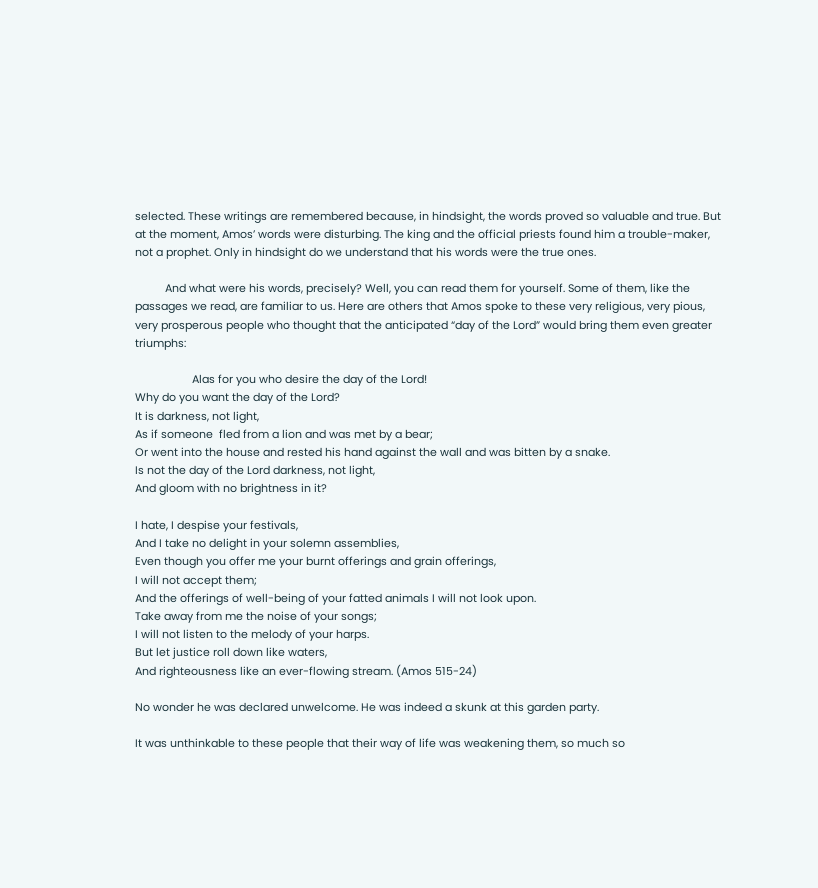selected. These writings are remembered because, in hindsight, the words proved so valuable and true. But at the moment, Amos’ words were disturbing. The king and the official priests found him a trouble-maker, not a prophet. Only in hindsight do we understand that his words were the true ones.

          And what were his words, precisely? Well, you can read them for yourself. Some of them, like the passages we read, are familiar to us. Here are others that Amos spoke to these very religious, very pious, very prosperous people who thought that the anticipated “day of the Lord” would bring them even greater triumphs:

                   Alas for you who desire the day of the Lord!
Why do you want the day of the Lord?
It is darkness, not light,
As if someone  fled from a lion and was met by a bear;
Or went into the house and rested his hand against the wall and was bitten by a snake.
Is not the day of the Lord darkness, not light,
And gloom with no brightness in it?

I hate, I despise your festivals,
And I take no delight in your solemn assemblies,
Even though you offer me your burnt offerings and grain offerings,
I will not accept them;
And the offerings of well-being of your fatted animals I will not look upon.
Take away from me the noise of your songs;
I will not listen to the melody of your harps.
But let justice roll down like waters,
And righteousness like an ever-flowing stream. (Amos 515-24)

No wonder he was declared unwelcome. He was indeed a skunk at this garden party.

It was unthinkable to these people that their way of life was weakening them, so much so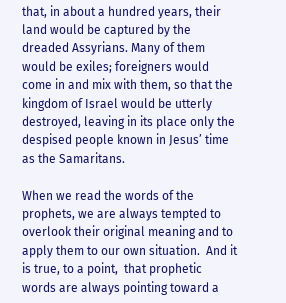that, in about a hundred years, their land would be captured by the dreaded Assyrians. Many of them would be exiles; foreigners would come in and mix with them, so that the kingdom of Israel would be utterly destroyed, leaving in its place only the despised people known in Jesus’ time as the Samaritans.

When we read the words of the prophets, we are always tempted to overlook their original meaning and to apply them to our own situation.  And it is true, to a point,  that prophetic words are always pointing toward a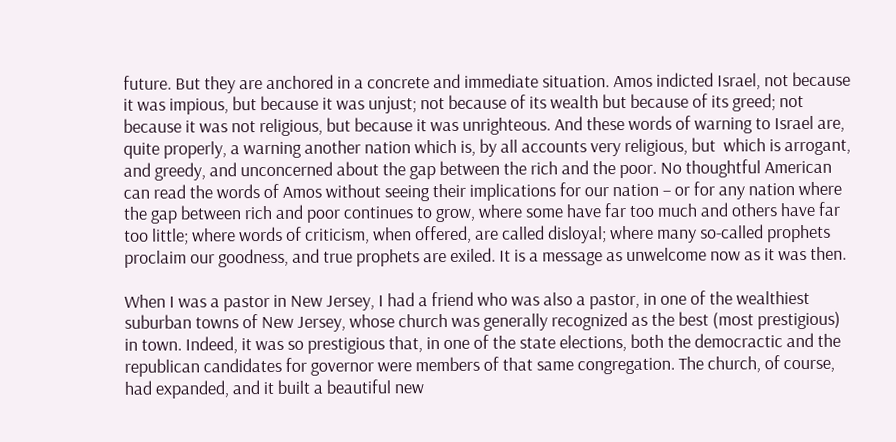future. But they are anchored in a concrete and immediate situation. Amos indicted Israel, not because it was impious, but because it was unjust; not because of its wealth but because of its greed; not because it was not religious, but because it was unrighteous. And these words of warning to Israel are, quite properly, a warning another nation which is, by all accounts very religious, but  which is arrogant, and greedy, and unconcerned about the gap between the rich and the poor. No thoughtful American can read the words of Amos without seeing their implications for our nation – or for any nation where the gap between rich and poor continues to grow, where some have far too much and others have far too little; where words of criticism, when offered, are called disloyal; where many so-called prophets proclaim our goodness, and true prophets are exiled. It is a message as unwelcome now as it was then.

When I was a pastor in New Jersey, I had a friend who was also a pastor, in one of the wealthiest suburban towns of New Jersey, whose church was generally recognized as the best (most prestigious) in town. Indeed, it was so prestigious that, in one of the state elections, both the democractic and the republican candidates for governor were members of that same congregation. The church, of course, had expanded, and it built a beautiful new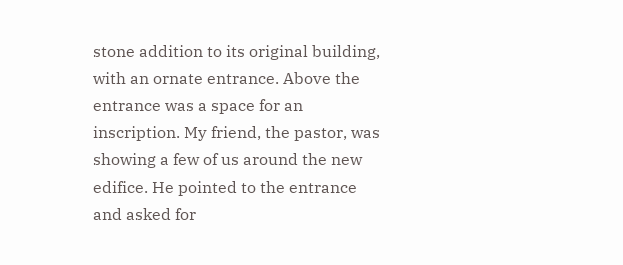stone addition to its original building, with an ornate entrance. Above the entrance was a space for an inscription. My friend, the pastor, was showing a few of us around the new edifice. He pointed to the entrance and asked for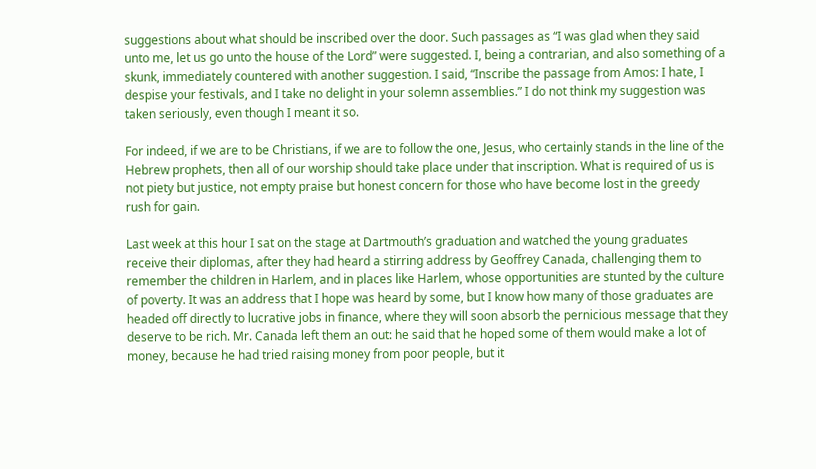suggestions about what should be inscribed over the door. Such passages as “I was glad when they said unto me, let us go unto the house of the Lord” were suggested. I, being a contrarian, and also something of a skunk, immediately countered with another suggestion. I said, “Inscribe the passage from Amos: I hate, I despise your festivals, and I take no delight in your solemn assemblies.” I do not think my suggestion was taken seriously, even though I meant it so.

For indeed, if we are to be Christians, if we are to follow the one, Jesus, who certainly stands in the line of the Hebrew prophets, then all of our worship should take place under that inscription. What is required of us is not piety but justice, not empty praise but honest concern for those who have become lost in the greedy rush for gain.

Last week at this hour I sat on the stage at Dartmouth’s graduation and watched the young graduates receive their diplomas, after they had heard a stirring address by Geoffrey Canada, challenging them to remember the children in Harlem, and in places like Harlem, whose opportunities are stunted by the culture of poverty. It was an address that I hope was heard by some, but I know how many of those graduates are headed off directly to lucrative jobs in finance, where they will soon absorb the pernicious message that they deserve to be rich. Mr. Canada left them an out: he said that he hoped some of them would make a lot of money, because he had tried raising money from poor people, but it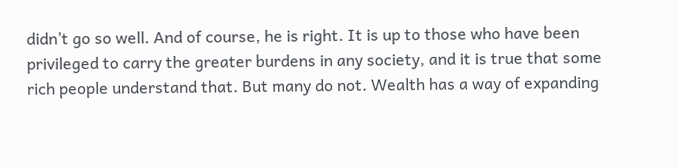didn’t go so well. And of course, he is right. It is up to those who have been privileged to carry the greater burdens in any society, and it is true that some rich people understand that. But many do not. Wealth has a way of expanding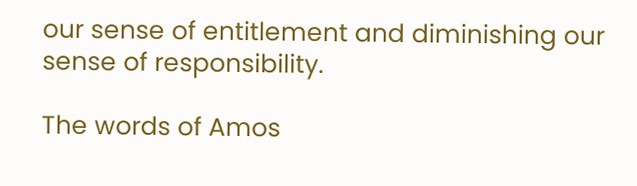our sense of entitlement and diminishing our sense of responsibility.

The words of Amos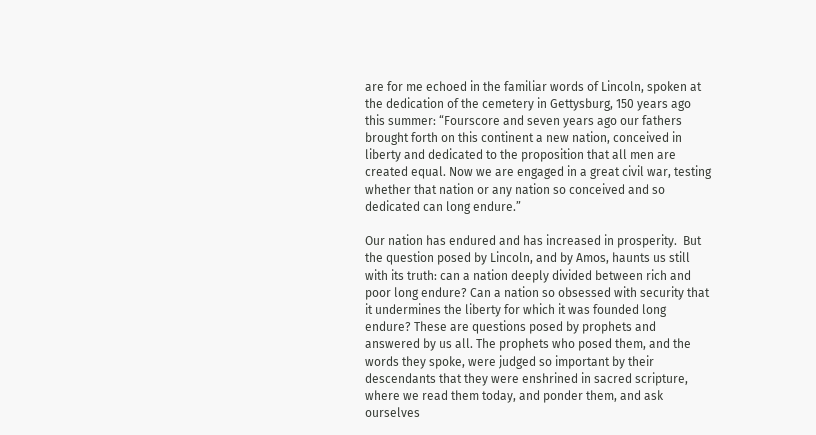are for me echoed in the familiar words of Lincoln, spoken at the dedication of the cemetery in Gettysburg, 150 years ago this summer: “Fourscore and seven years ago our fathers brought forth on this continent a new nation, conceived in liberty and dedicated to the proposition that all men are created equal. Now we are engaged in a great civil war, testing whether that nation or any nation so conceived and so dedicated can long endure.”

Our nation has endured and has increased in prosperity.  But the question posed by Lincoln, and by Amos, haunts us still with its truth: can a nation deeply divided between rich and poor long endure? Can a nation so obsessed with security that it undermines the liberty for which it was founded long endure? These are questions posed by prophets and answered by us all. The prophets who posed them, and the words they spoke, were judged so important by their descendants that they were enshrined in sacred scripture, where we read them today, and ponder them, and ask ourselves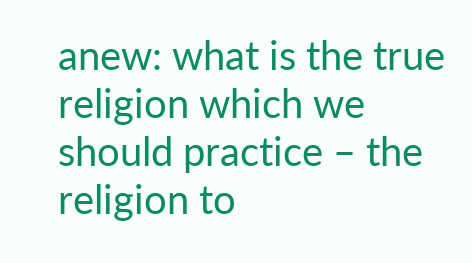anew: what is the true religion which we should practice – the religion to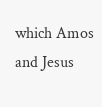which Amos and Jesus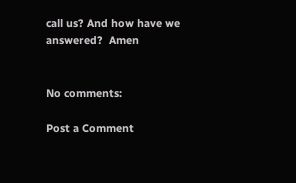call us? And how have we answered?  Amen


No comments:

Post a Comment